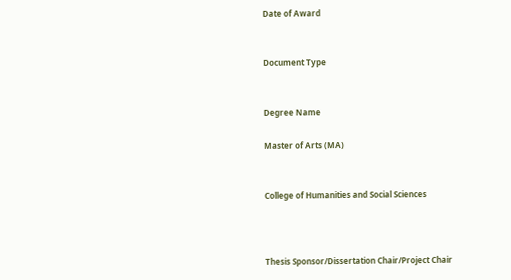Date of Award


Document Type


Degree Name

Master of Arts (MA)


College of Humanities and Social Sciences



Thesis Sponsor/Dissertation Chair/Project Chair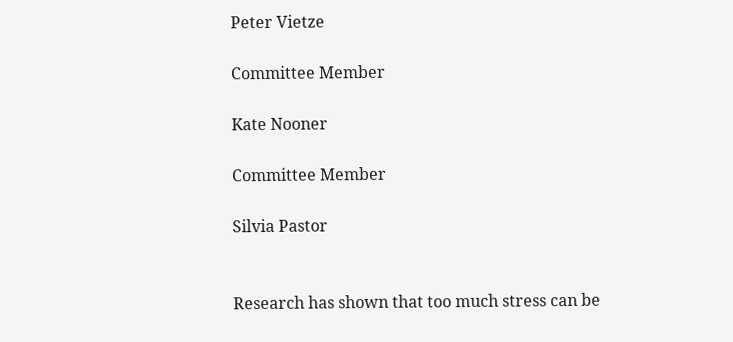Peter Vietze

Committee Member

Kate Nooner

Committee Member

Silvia Pastor


Research has shown that too much stress can be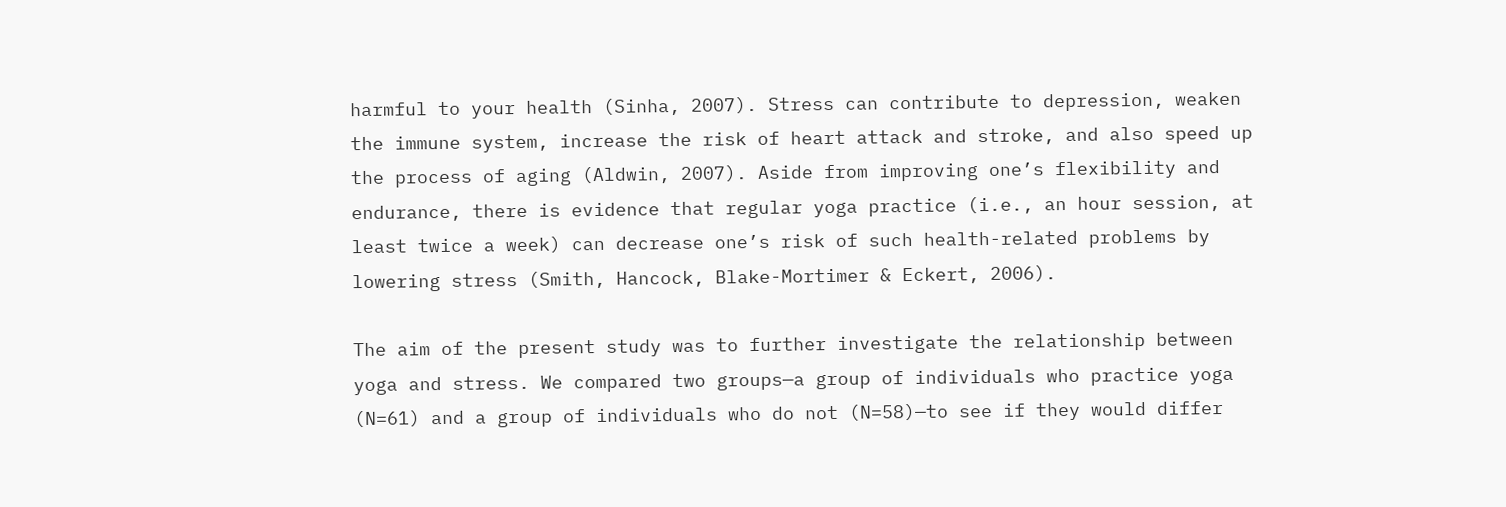harmful to your health (Sinha, 2007). Stress can contribute to depression, weaken the immune system, increase the risk of heart attack and stroke, and also speed up the process of aging (Aldwin, 2007). Aside from improving one’s flexibility and endurance, there is evidence that regular yoga practice (i.e., an hour session, at least twice a week) can decrease one’s risk of such health-related problems by lowering stress (Smith, Hancock, Blake-Mortimer & Eckert, 2006).

The aim of the present study was to further investigate the relationship between yoga and stress. We compared two groups—a group of individuals who practice yoga (N=61) and a group of individuals who do not (N=58)—to see if they would differ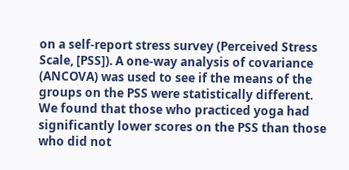on a self-report stress survey (Perceived Stress Scale, [PSS]). A one-way analysis of covariance (ANCOVA) was used to see if the means of the groups on the PSS were statistically different. We found that those who practiced yoga had significantly lower scores on the PSS than those who did not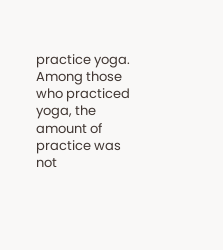practice yoga. Among those who practiced yoga, the amount of practice was not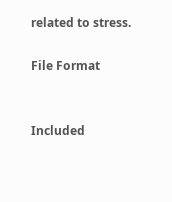related to stress.

File Format


Included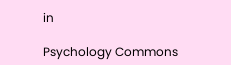in

Psychology Commons